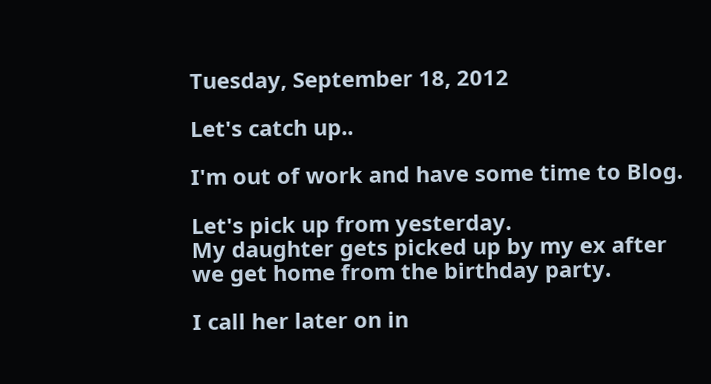Tuesday, September 18, 2012

Let's catch up..

I'm out of work and have some time to Blog.

Let's pick up from yesterday.
My daughter gets picked up by my ex after we get home from the birthday party.

I call her later on in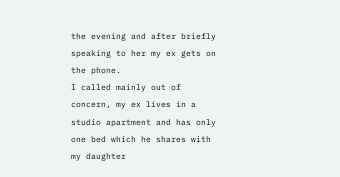the evening and after briefly speaking to her my ex gets on the phone.
I called mainly out of concern, my ex lives in a studio apartment and has only one bed which he shares with my daughter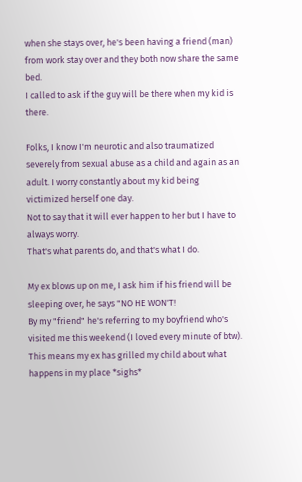when she stays over, he's been having a friend (man) from work stay over and they both now share the same bed.
I called to ask if the guy will be there when my kid is there.

Folks, I know I'm neurotic and also traumatized severely from sexual abuse as a child and again as an adult. I worry constantly about my kid being victimized herself one day.
Not to say that it will ever happen to her but I have to always worry.
That's what parents do, and that's what I do.

My ex blows up on me, I ask him if his friend will be sleeping over, he says "NO HE WON'T!
By my "friend" he's referring to my boyfriend who's visited me this weekend (I loved every minute of btw).
This means my ex has grilled my child about what happens in my place *sighs*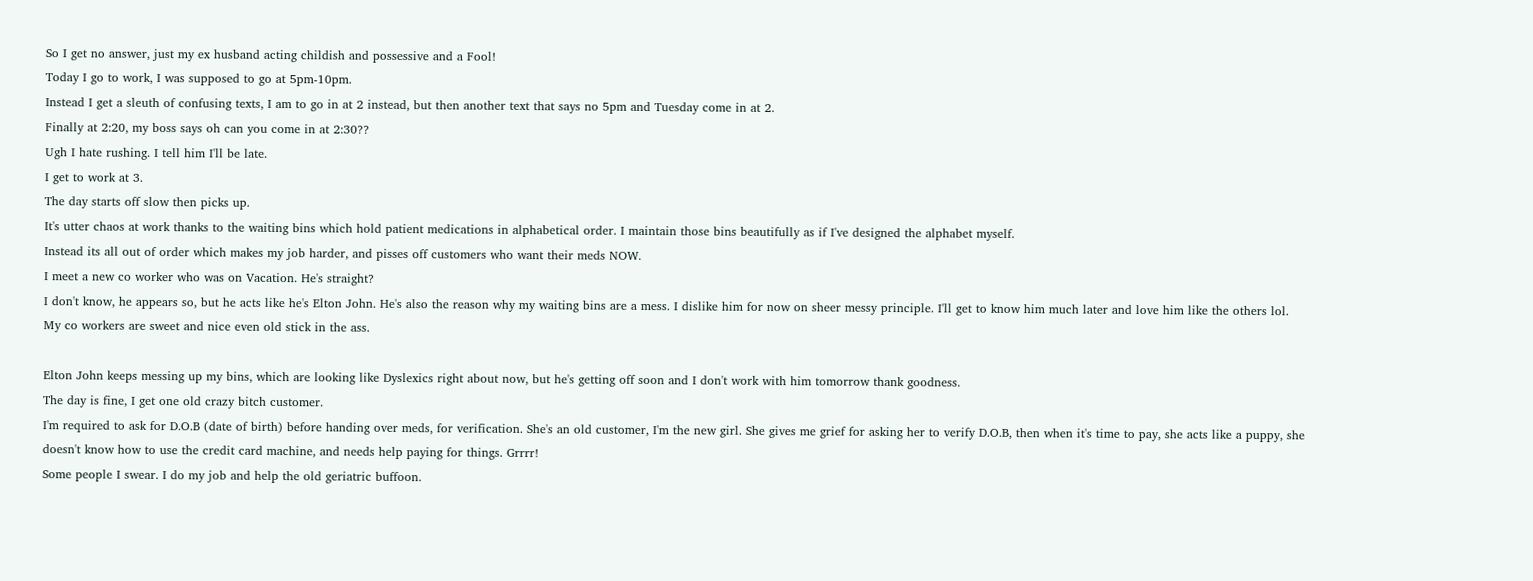So I get no answer, just my ex husband acting childish and possessive and a Fool!
Today I go to work, I was supposed to go at 5pm-10pm.
Instead I get a sleuth of confusing texts, I am to go in at 2 instead, but then another text that says no 5pm and Tuesday come in at 2.
Finally at 2:20, my boss says oh can you come in at 2:30??
Ugh I hate rushing. I tell him I'll be late.
I get to work at 3.
The day starts off slow then picks up.
It's utter chaos at work thanks to the waiting bins which hold patient medications in alphabetical order. I maintain those bins beautifully as if I've designed the alphabet myself.
Instead its all out of order which makes my job harder, and pisses off customers who want their meds NOW.
I meet a new co worker who was on Vacation. He's straight?
I don't know, he appears so, but he acts like he's Elton John. He's also the reason why my waiting bins are a mess. I dislike him for now on sheer messy principle. I'll get to know him much later and love him like the others lol.
My co workers are sweet and nice even old stick in the ass.

Elton John keeps messing up my bins, which are looking like Dyslexics right about now, but he's getting off soon and I don't work with him tomorrow thank goodness.
The day is fine, I get one old crazy bitch customer.
I'm required to ask for D.O.B (date of birth) before handing over meds, for verification. She's an old customer, I'm the new girl. She gives me grief for asking her to verify D.O.B, then when it's time to pay, she acts like a puppy, she doesn't know how to use the credit card machine, and needs help paying for things. Grrrr!
Some people I swear. I do my job and help the old geriatric buffoon.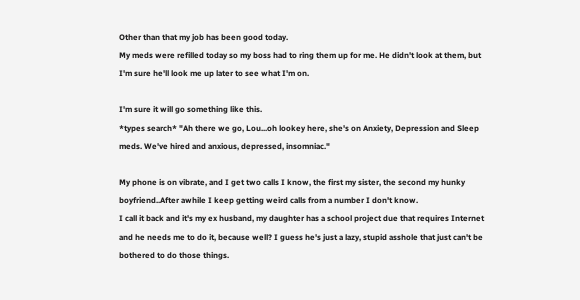Other than that my job has been good today.
My meds were refilled today so my boss had to ring them up for me. He didn't look at them, but I'm sure he'll look me up later to see what I'm on.

I'm sure it will go something like this.
*types search* "Ah there we go, Lou...oh lookey here, she's on Anxiety, Depression and Sleep meds. We've hired and anxious, depressed, insomniac."

My phone is on vibrate, and I get two calls I know, the first my sister, the second my hunky boyfriend..After awhile I keep getting weird calls from a number I don't know.
I call it back and it's my ex husband, my daughter has a school project due that requires Internet and he needs me to do it, because well? I guess he's just a lazy, stupid asshole that just can't be bothered to do those things.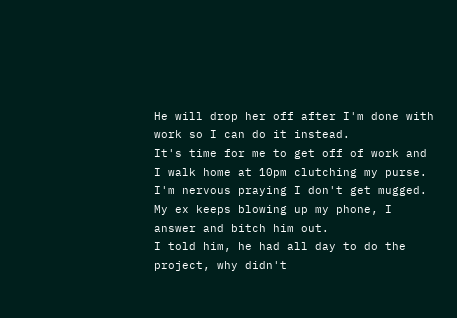He will drop her off after I'm done with work so I can do it instead.
It's time for me to get off of work and I walk home at 10pm clutching my purse. I'm nervous praying I don't get mugged.
My ex keeps blowing up my phone, I answer and bitch him out.
I told him, he had all day to do the project, why didn't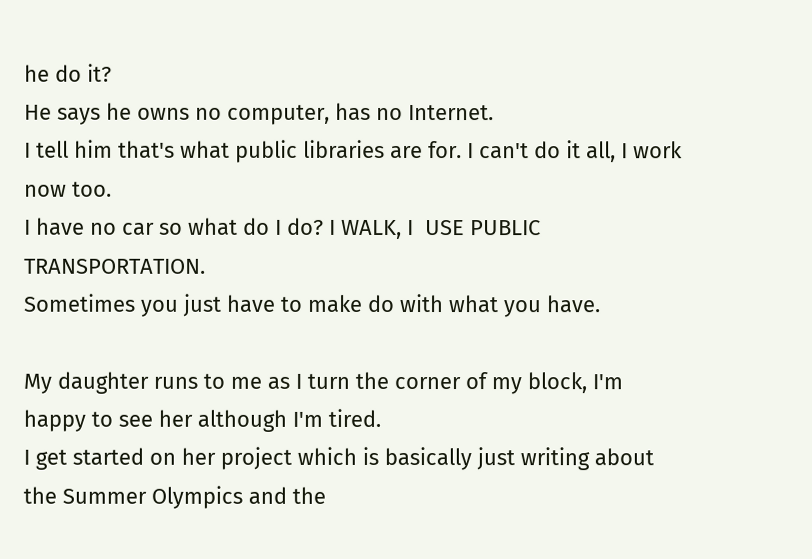he do it?
He says he owns no computer, has no Internet.
I tell him that's what public libraries are for. I can't do it all, I work now too.
I have no car so what do I do? I WALK, I  USE PUBLIC TRANSPORTATION.
Sometimes you just have to make do with what you have.

My daughter runs to me as I turn the corner of my block, I'm happy to see her although I'm tired.
I get started on her project which is basically just writing about the Summer Olympics and the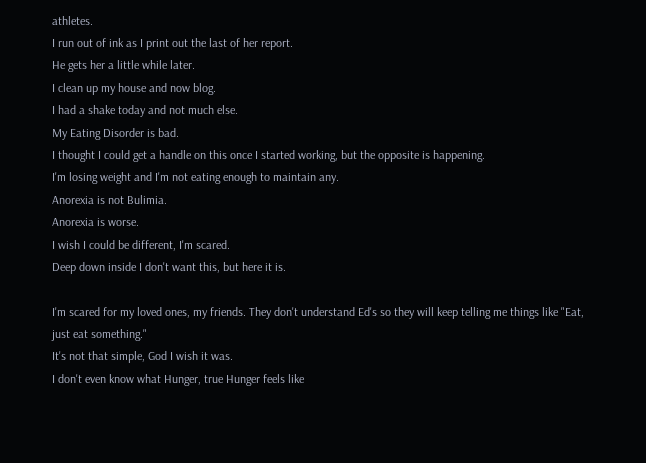athletes.
I run out of ink as I print out the last of her report.
He gets her a little while later.
I clean up my house and now blog.
I had a shake today and not much else.
My Eating Disorder is bad.
I thought I could get a handle on this once I started working, but the opposite is happening.
I'm losing weight and I'm not eating enough to maintain any.
Anorexia is not Bulimia.
Anorexia is worse.
I wish I could be different, I'm scared.
Deep down inside I don't want this, but here it is.

I'm scared for my loved ones, my friends. They don't understand Ed's so they will keep telling me things like "Eat, just eat something."
It's not that simple, God I wish it was.
I don't even know what Hunger, true Hunger feels like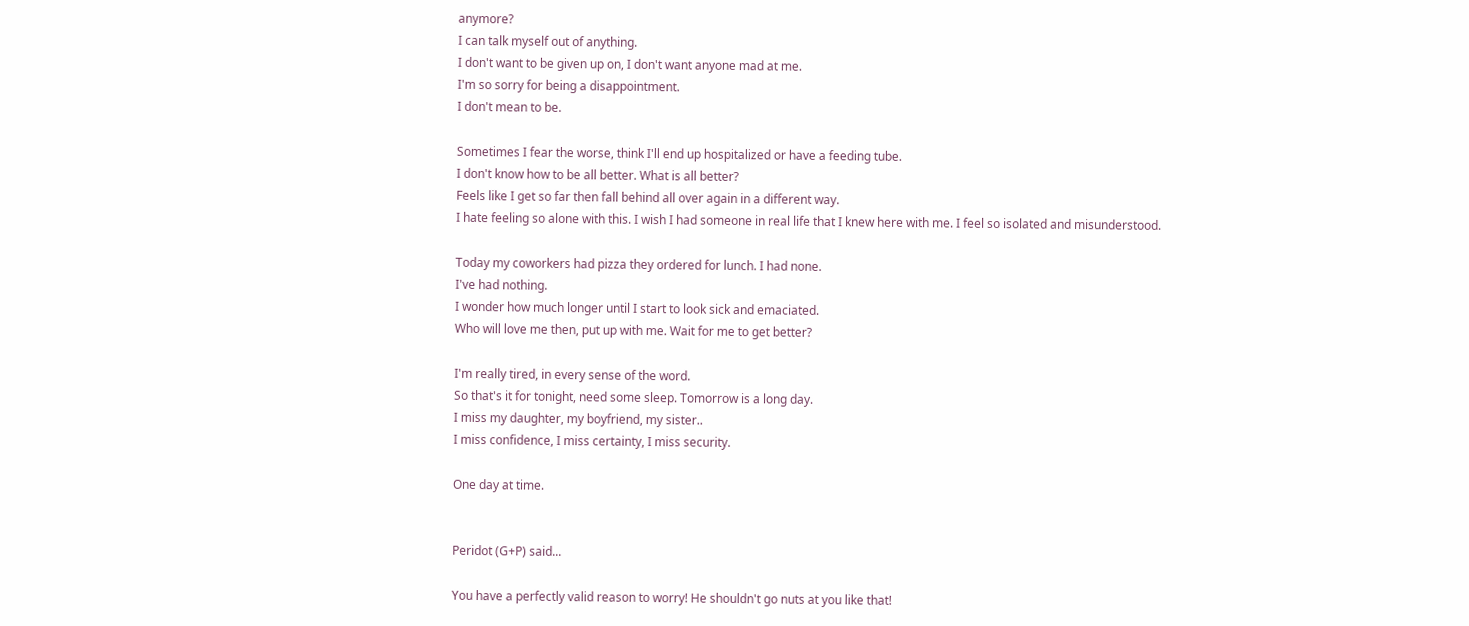anymore?
I can talk myself out of anything.
I don't want to be given up on, I don't want anyone mad at me.
I'm so sorry for being a disappointment.
I don't mean to be.

Sometimes I fear the worse, think I'll end up hospitalized or have a feeding tube.
I don't know how to be all better. What is all better?
Feels like I get so far then fall behind all over again in a different way.
I hate feeling so alone with this. I wish I had someone in real life that I knew here with me. I feel so isolated and misunderstood.

Today my coworkers had pizza they ordered for lunch. I had none.
I've had nothing.
I wonder how much longer until I start to look sick and emaciated.
Who will love me then, put up with me. Wait for me to get better?

I'm really tired, in every sense of the word.
So that's it for tonight, need some sleep. Tomorrow is a long day.
I miss my daughter, my boyfriend, my sister..
I miss confidence, I miss certainty, I miss security.

One day at time.


Peridot (G+P) said...

You have a perfectly valid reason to worry! He shouldn't go nuts at you like that!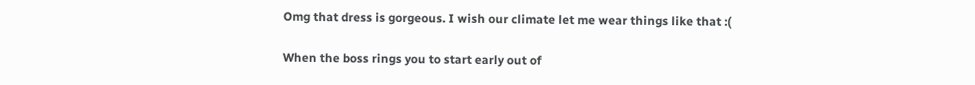Omg that dress is gorgeous. I wish our climate let me wear things like that :(

When the boss rings you to start early out of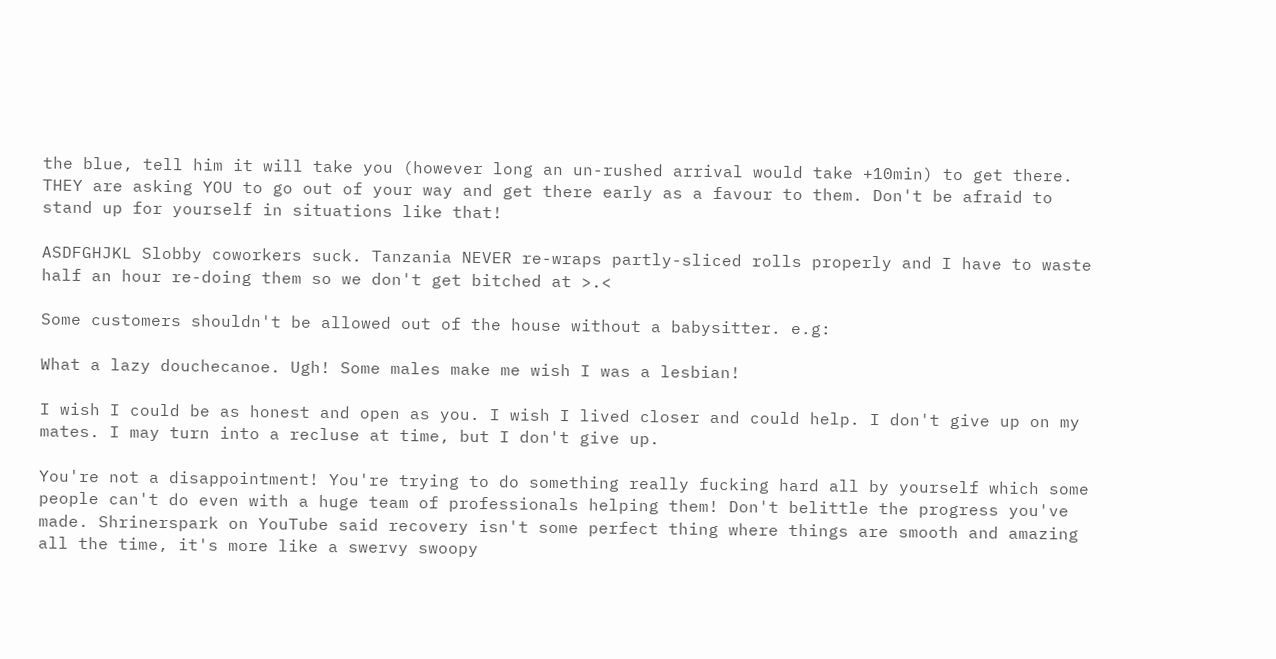the blue, tell him it will take you (however long an un-rushed arrival would take +10min) to get there. THEY are asking YOU to go out of your way and get there early as a favour to them. Don't be afraid to stand up for yourself in situations like that!

ASDFGHJKL Slobby coworkers suck. Tanzania NEVER re-wraps partly-sliced rolls properly and I have to waste half an hour re-doing them so we don't get bitched at >.<

Some customers shouldn't be allowed out of the house without a babysitter. e.g:

What a lazy douchecanoe. Ugh! Some males make me wish I was a lesbian!

I wish I could be as honest and open as you. I wish I lived closer and could help. I don't give up on my mates. I may turn into a recluse at time, but I don't give up.

You're not a disappointment! You're trying to do something really fucking hard all by yourself which some people can't do even with a huge team of professionals helping them! Don't belittle the progress you've made. Shrinerspark on YouTube said recovery isn't some perfect thing where things are smooth and amazing all the time, it's more like a swervy swoopy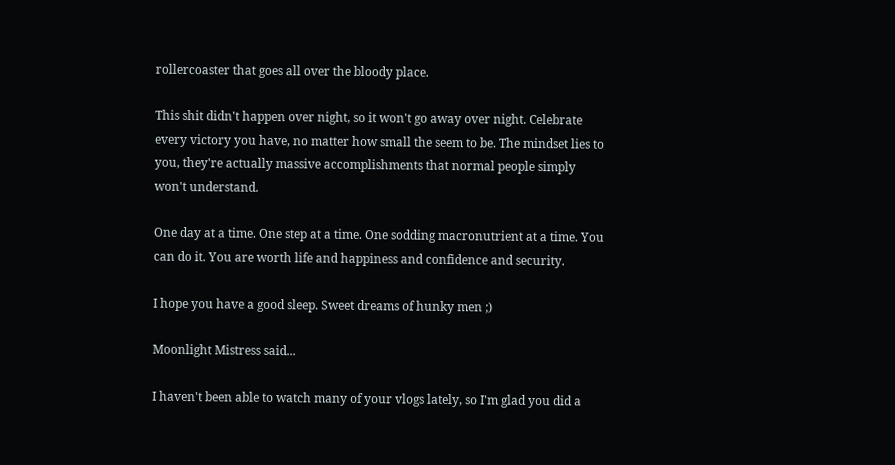rollercoaster that goes all over the bloody place.

This shit didn't happen over night, so it won't go away over night. Celebrate every victory you have, no matter how small the seem to be. The mindset lies to you, they're actually massive accomplishments that normal people simply won't understand.

One day at a time. One step at a time. One sodding macronutrient at a time. You can do it. You are worth life and happiness and confidence and security.

I hope you have a good sleep. Sweet dreams of hunky men ;)

Moonlight Mistress said...

I haven't been able to watch many of your vlogs lately, so I'm glad you did a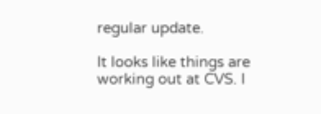regular update.

It looks like things are working out at CVS. I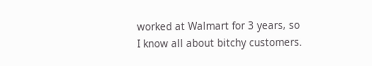worked at Walmart for 3 years, so I know all about bitchy customers.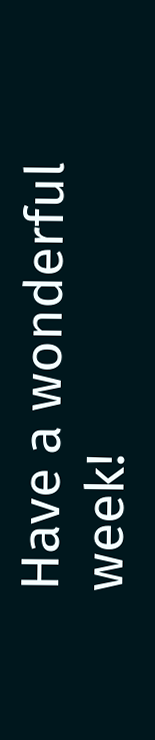Have a wonderful week!